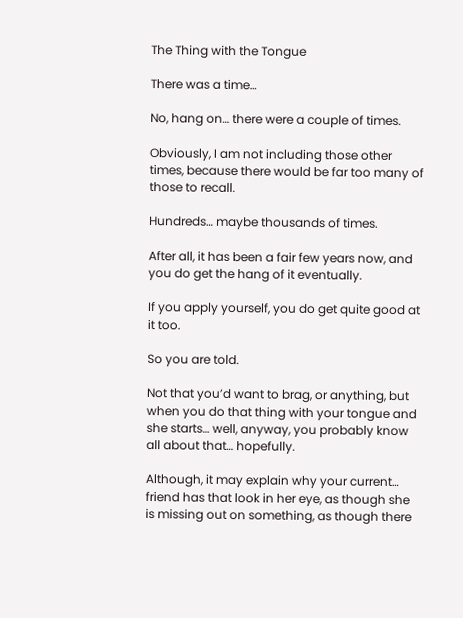The Thing with the Tongue

There was a time…

No, hang on… there were a couple of times.

Obviously, I am not including those other times, because there would be far too many of those to recall.

Hundreds… maybe thousands of times.

After all, it has been a fair few years now, and you do get the hang of it eventually.

If you apply yourself, you do get quite good at it too.

So you are told.

Not that you’d want to brag, or anything, but when you do that thing with your tongue and she starts… well, anyway, you probably know all about that… hopefully.

Although, it may explain why your current… friend has that look in her eye, as though she is missing out on something, as though there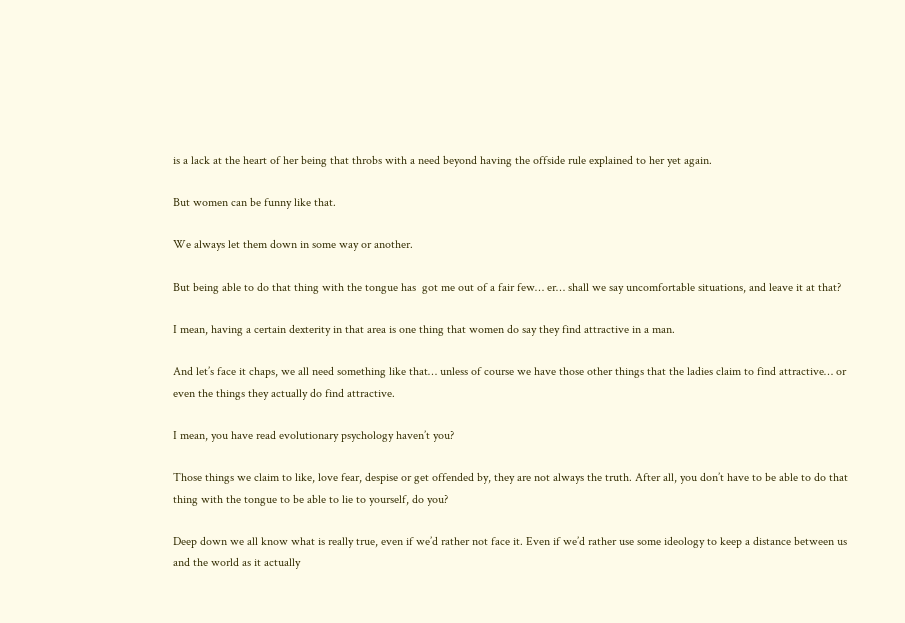is a lack at the heart of her being that throbs with a need beyond having the offside rule explained to her yet again.

But women can be funny like that.

We always let them down in some way or another.

But being able to do that thing with the tongue has  got me out of a fair few… er… shall we say uncomfortable situations, and leave it at that?

I mean, having a certain dexterity in that area is one thing that women do say they find attractive in a man.

And let’s face it chaps, we all need something like that… unless of course we have those other things that the ladies claim to find attractive… or even the things they actually do find attractive.

I mean, you have read evolutionary psychology haven’t you?

Those things we claim to like, love fear, despise or get offended by, they are not always the truth. After all, you don’t have to be able to do that thing with the tongue to be able to lie to yourself, do you?

Deep down we all know what is really true, even if we’d rather not face it. Even if we’d rather use some ideology to keep a distance between us and the world as it actually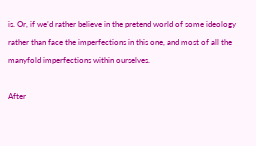is. Or, if we’d rather believe in the pretend world of some ideology rather than face the imperfections in this one, and most of all the manyfold imperfections within ourselves.

After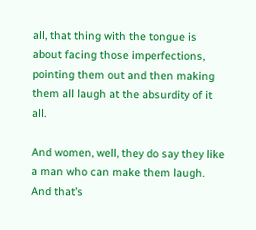all, that thing with the tongue is about facing those imperfections, pointing them out and then making them all laugh at the absurdity of it all.

And women, well, they do say they like a man who can make them laugh. And that’s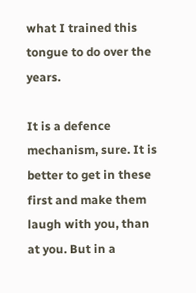what I trained this tongue to do over the years.

It is a defence mechanism, sure. It is better to get in these first and make them laugh with you, than at you. But in a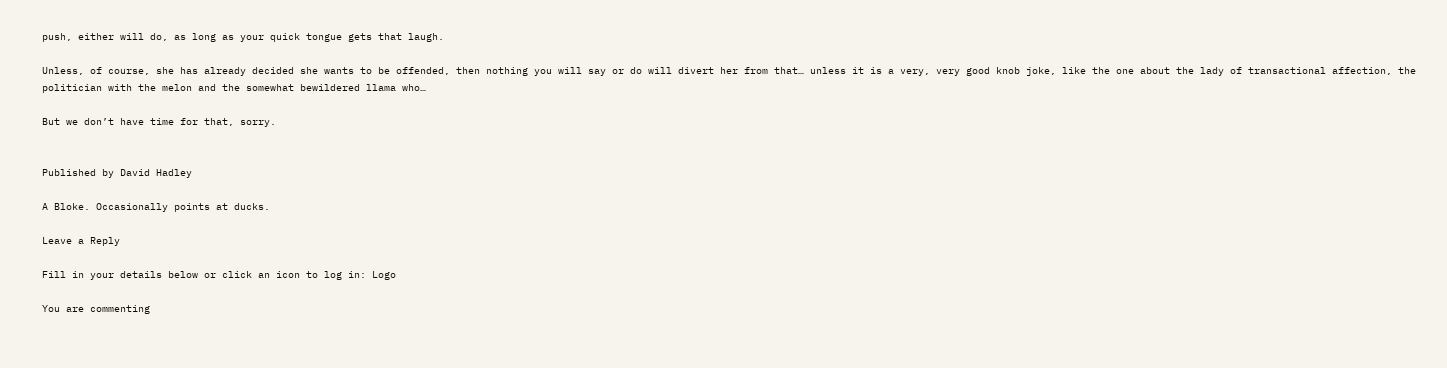push, either will do, as long as your quick tongue gets that laugh.

Unless, of course, she has already decided she wants to be offended, then nothing you will say or do will divert her from that… unless it is a very, very good knob joke, like the one about the lady of transactional affection, the politician with the melon and the somewhat bewildered llama who…

But we don’t have time for that, sorry.


Published by David Hadley

A Bloke. Occasionally points at ducks.

Leave a Reply

Fill in your details below or click an icon to log in: Logo

You are commenting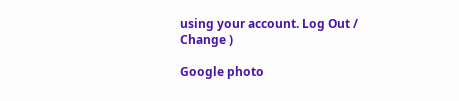using your account. Log Out /  Change )

Google photo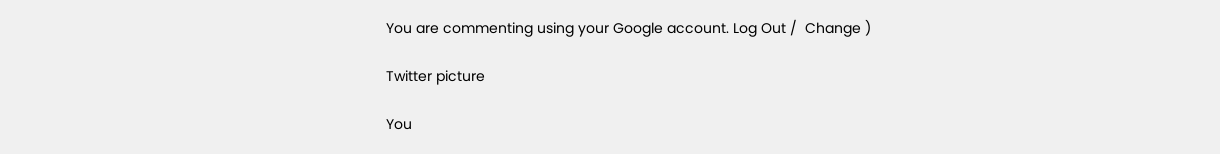You are commenting using your Google account. Log Out /  Change )

Twitter picture

You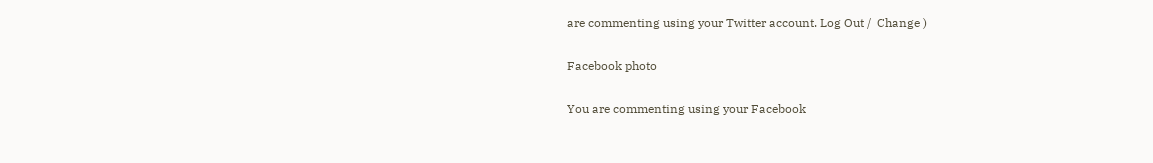are commenting using your Twitter account. Log Out /  Change )

Facebook photo

You are commenting using your Facebook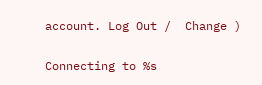account. Log Out /  Change )

Connecting to %s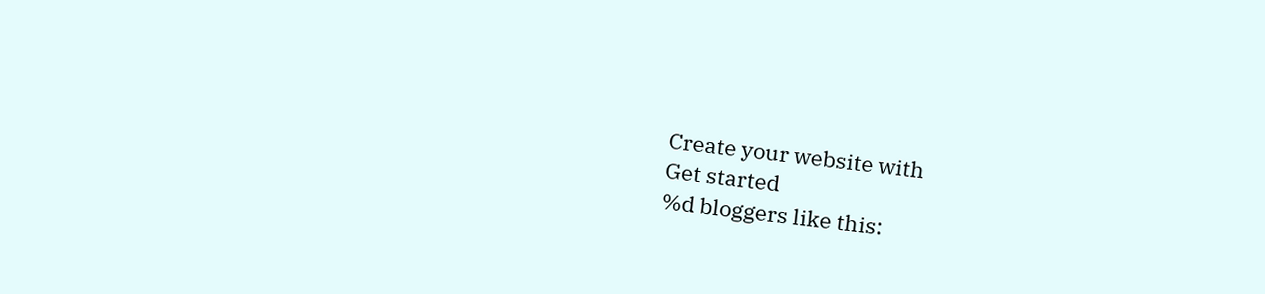Create your website with
Get started
%d bloggers like this: